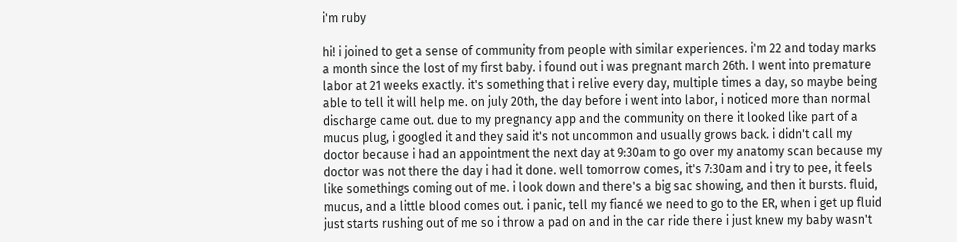i'm ruby

hi! i joined to get a sense of community from people with similar experiences. i'm 22 and today marks a month since the lost of my first baby. i found out i was pregnant march 26th. I went into premature labor at 21 weeks exactly. it's something that i relive every day, multiple times a day, so maybe being able to tell it will help me. on july 20th, the day before i went into labor, i noticed more than normal discharge came out. due to my pregnancy app and the community on there it looked like part of a mucus plug, i googled it and they said it's not uncommon and usually grows back. i didn't call my doctor because i had an appointment the next day at 9:30am to go over my anatomy scan because my doctor was not there the day i had it done. well tomorrow comes, it's 7:30am and i try to pee, it feels like somethings coming out of me. i look down and there's a big sac showing, and then it bursts. fluid, mucus, and a little blood comes out. i panic, tell my fiancé we need to go to the ER, when i get up fluid just starts rushing out of me so i throw a pad on and in the car ride there i just knew my baby wasn't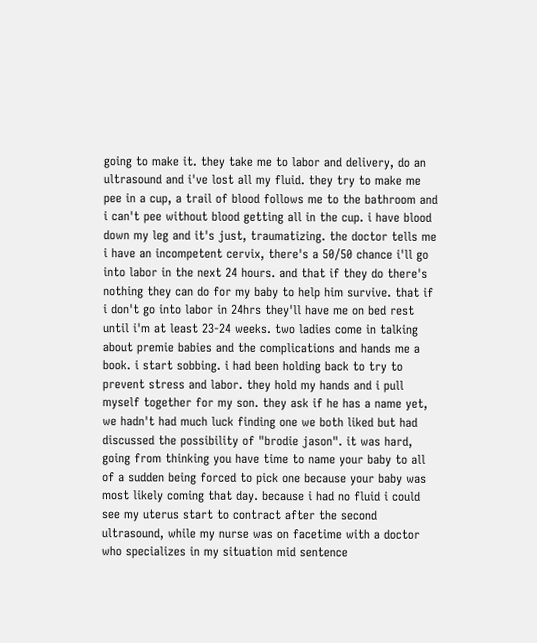going to make it. they take me to labor and delivery, do an ultrasound and i've lost all my fluid. they try to make me pee in a cup, a trail of blood follows me to the bathroom and i can't pee without blood getting all in the cup. i have blood down my leg and it's just, traumatizing. the doctor tells me i have an incompetent cervix, there's a 50/50 chance i'll go into labor in the next 24 hours. and that if they do there's nothing they can do for my baby to help him survive. that if i don't go into labor in 24hrs they'll have me on bed rest until i'm at least 23-24 weeks. two ladies come in talking about premie babies and the complications and hands me a book. i start sobbing. i had been holding back to try to prevent stress and labor. they hold my hands and i pull myself together for my son. they ask if he has a name yet, we hadn't had much luck finding one we both liked but had discussed the possibility of "brodie jason". it was hard, going from thinking you have time to name your baby to all of a sudden being forced to pick one because your baby was most likely coming that day. because i had no fluid i could see my uterus start to contract after the second ultrasound, while my nurse was on facetime with a doctor who specializes in my situation mid sentence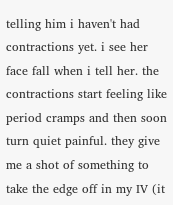telling him i haven't had contractions yet. i see her face fall when i tell her. the contractions start feeling like period cramps and then soon turn quiet painful. they give me a shot of something to take the edge off in my IV (it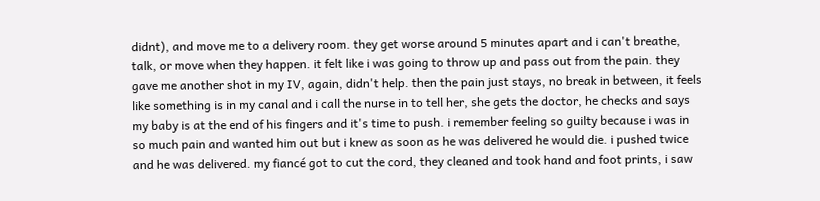didnt), and move me to a delivery room. they get worse around 5 minutes apart and i can't breathe, talk, or move when they happen. it felt like i was going to throw up and pass out from the pain. they gave me another shot in my IV, again, didn't help. then the pain just stays, no break in between, it feels like something is in my canal and i call the nurse in to tell her, she gets the doctor, he checks and says my baby is at the end of his fingers and it's time to push. i remember feeling so guilty because i was in so much pain and wanted him out but i knew as soon as he was delivered he would die. i pushed twice and he was delivered. my fiancé got to cut the cord, they cleaned and took hand and foot prints, i saw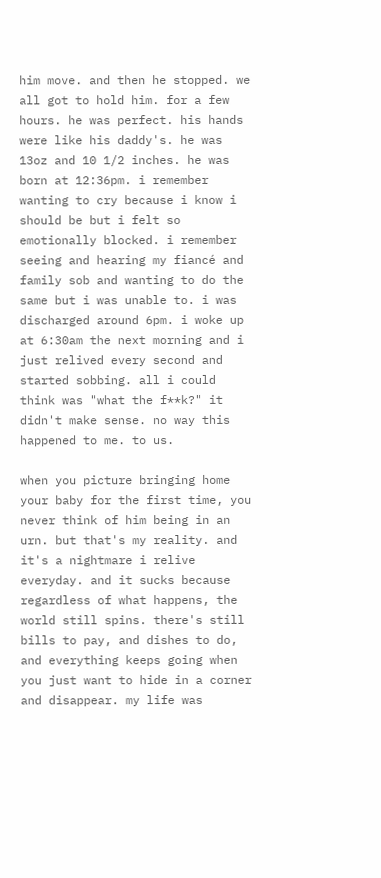him move. and then he stopped. we all got to hold him. for a few hours. he was perfect. his hands were like his daddy's. he was 13oz and 10 1/2 inches. he was born at 12:36pm. i remember wanting to cry because i know i should be but i felt so emotionally blocked. i remember seeing and hearing my fiancé and family sob and wanting to do the same but i was unable to. i was discharged around 6pm. i woke up at 6:30am the next morning and i just relived every second and started sobbing. all i could think was "what the f**k?" it didn't make sense. no way this happened to me. to us.

when you picture bringing home your baby for the first time, you never think of him being in an urn. but that's my reality. and it's a nightmare i relive everyday. and it sucks because regardless of what happens, the world still spins. there's still bills to pay, and dishes to do, and everything keeps going when you just want to hide in a corner and disappear. my life was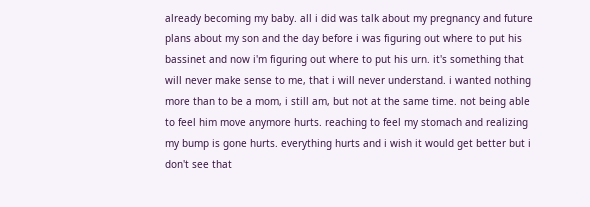already becoming my baby. all i did was talk about my pregnancy and future plans about my son and the day before i was figuring out where to put his bassinet and now i'm figuring out where to put his urn. it's something that will never make sense to me, that i will never understand. i wanted nothing more than to be a mom, i still am, but not at the same time. not being able to feel him move anymore hurts. reaching to feel my stomach and realizing my bump is gone hurts. everything hurts and i wish it would get better but i don't see that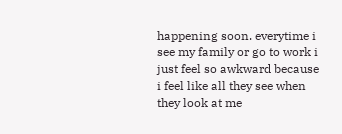happening soon. everytime i see my family or go to work i just feel so awkward because i feel like all they see when they look at me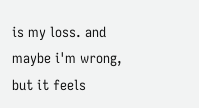is my loss. and maybe i'm wrong, but it feels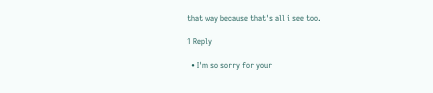that way because that's all i see too.

1 Reply

  • I'm so sorry for your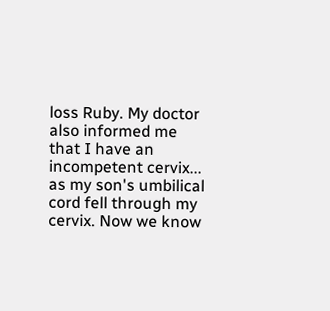loss Ruby. My doctor also informed me that I have an incompetent cervix... as my son's umbilical cord fell through my cervix. Now we know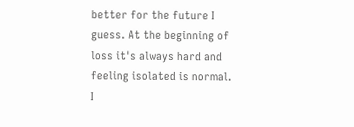better for the future I guess. At the beginning of loss it's always hard and feeling isolated is normal. I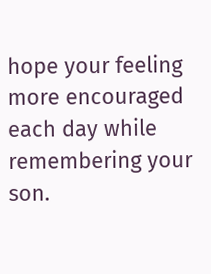hope your feeling more encouraged each day while remembering your son.